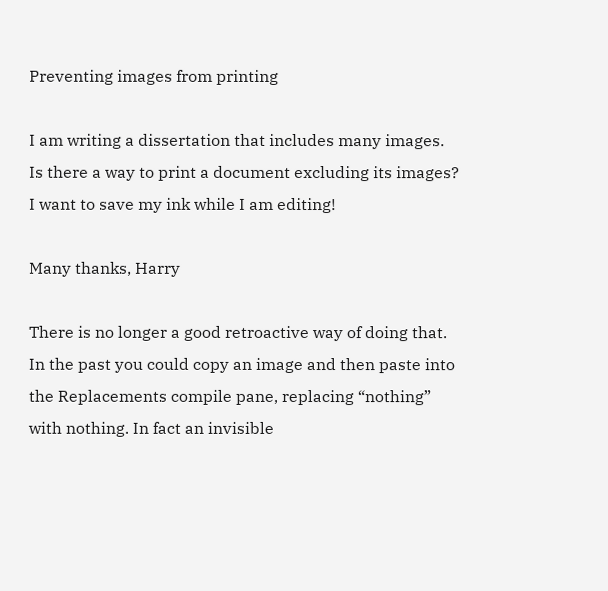Preventing images from printing

I am writing a dissertation that includes many images. Is there a way to print a document excluding its images? I want to save my ink while I am editing!

Many thanks, Harry

There is no longer a good retroactive way of doing that. In the past you could copy an image and then paste into the Replacements compile pane, replacing “nothing” with nothing. In fact an invisible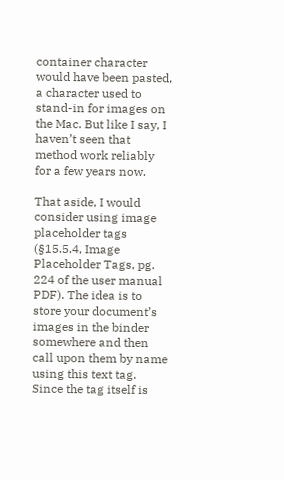container character would have been pasted, a character used to stand-in for images on the Mac. But like I say, I haven’t seen that method work reliably for a few years now.

That aside, I would consider using image placeholder tags (§15.5.4, Image Placeholder Tags, pg. 224 of the user manual PDF). The idea is to store your document’s images in the binder somewhere and then call upon them by name using this text tag. Since the tag itself is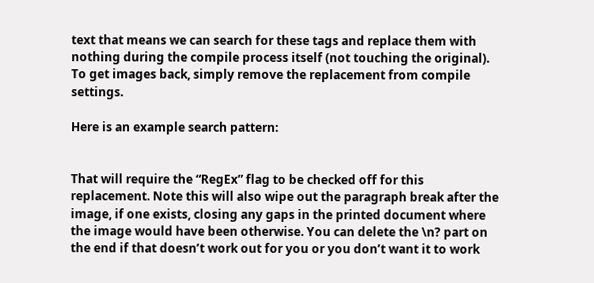text that means we can search for these tags and replace them with nothing during the compile process itself (not touching the original). To get images back, simply remove the replacement from compile settings.

Here is an example search pattern:


That will require the “RegEx” flag to be checked off for this replacement. Note this will also wipe out the paragraph break after the image, if one exists, closing any gaps in the printed document where the image would have been otherwise. You can delete the \n? part on the end if that doesn’t work out for you or you don’t want it to work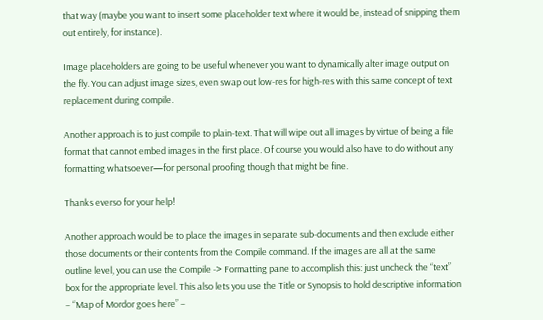that way (maybe you want to insert some placeholder text where it would be, instead of snipping them out entirely, for instance).

Image placeholders are going to be useful whenever you want to dynamically alter image output on the fly. You can adjust image sizes, even swap out low-res for high-res with this same concept of text replacement during compile.

Another approach is to just compile to plain-text. That will wipe out all images by virtue of being a file format that cannot embed images in the first place. Of course you would also have to do without any formatting whatsoever—for personal proofing though that might be fine.

Thanks everso for your help!

Another approach would be to place the images in separate sub-documents and then exclude either those documents or their contents from the Compile command. If the images are all at the same outline level, you can use the Compile -> Formatting pane to accomplish this: just uncheck the “text” box for the appropriate level. This also lets you use the Title or Synopsis to hold descriptive information – “Map of Mordor goes here” –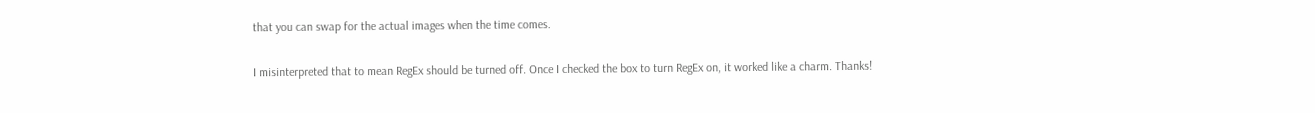that you can swap for the actual images when the time comes.


I misinterpreted that to mean RegEx should be turned off. Once I checked the box to turn RegEx on, it worked like a charm. Thanks!